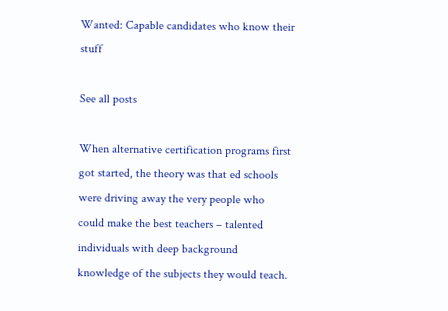Wanted: Capable candidates who know their stuff

See all posts

When alternative certification programs first got started, the theory was that ed schools were driving away the very people who could make the best teachers – talented individuals with deep background knowledge of the subjects they would teach.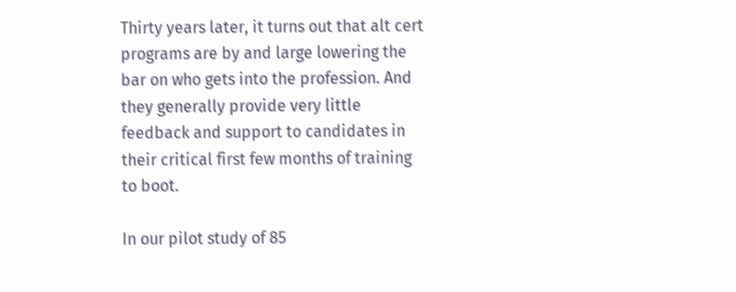Thirty years later, it turns out that alt cert programs are by and large lowering the bar on who gets into the profession. And they generally provide very little feedback and support to candidates in their critical first few months of training to boot.

In our pilot study of 85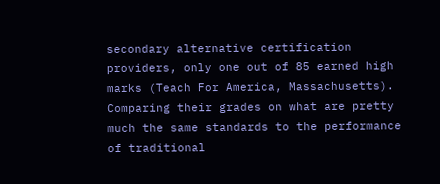secondary alternative certification providers, only one out of 85 earned high marks (Teach For America, Massachusetts). Comparing their grades on what are pretty much the same standards to the performance of traditional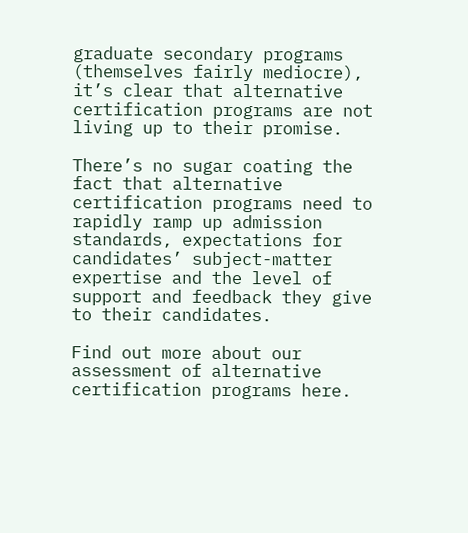graduate secondary programs (themselves fairly mediocre), it’s clear that alternative certification programs are not living up to their promise.

There’s no sugar coating the fact that alternative certification programs need to rapidly ramp up admission standards, expectations for candidates’ subject-matter expertise and the level of support and feedback they give to their candidates.

Find out more about our assessment of alternative certification programs here.